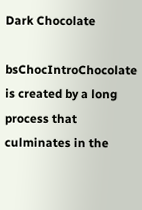Dark Chocolate

bsChocIntroChocolate is created by a long process that culminates in the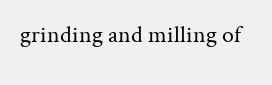grinding and milling of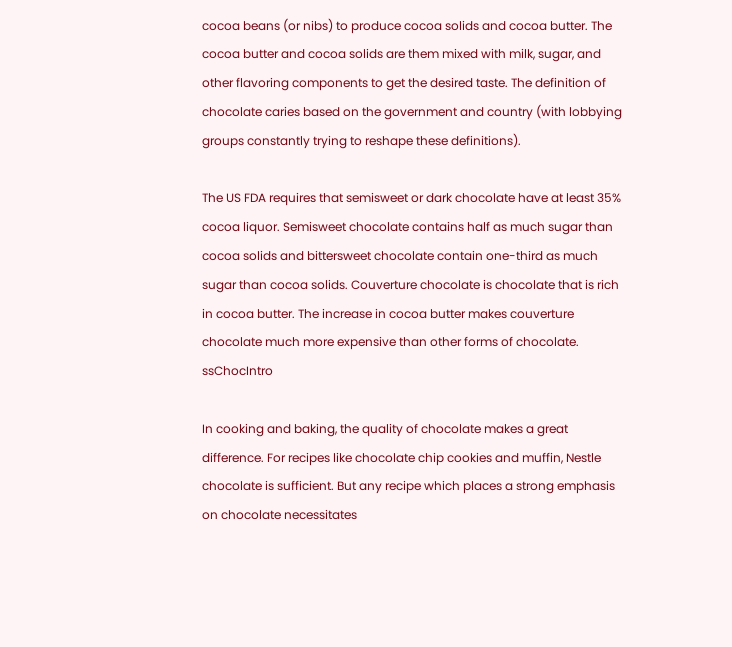cocoa beans (or nibs) to produce cocoa solids and cocoa butter. The cocoa butter and cocoa solids are them mixed with milk, sugar, and other flavoring components to get the desired taste. The definition of chocolate caries based on the government and country (with lobbying groups constantly trying to reshape these definitions).

The US FDA requires that semisweet or dark chocolate have at least 35% cocoa liquor. Semisweet chocolate contains half as much sugar than cocoa solids and bittersweet chocolate contain one-third as much sugar than cocoa solids. Couverture chocolate is chocolate that is rich in cocoa butter. The increase in cocoa butter makes couverture chocolate much more expensive than other forms of chocolate. ssChocIntro

In cooking and baking, the quality of chocolate makes a great difference. For recipes like chocolate chip cookies and muffin, Nestle chocolate is sufficient. But any recipe which places a strong emphasis on chocolate necessitates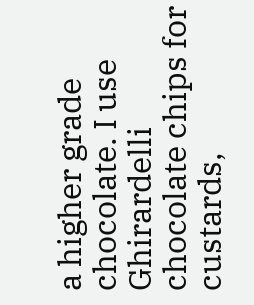a higher grade chocolate. I use Ghirardelli chocolate chips for custards,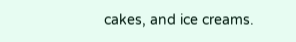cakes, and ice creams.